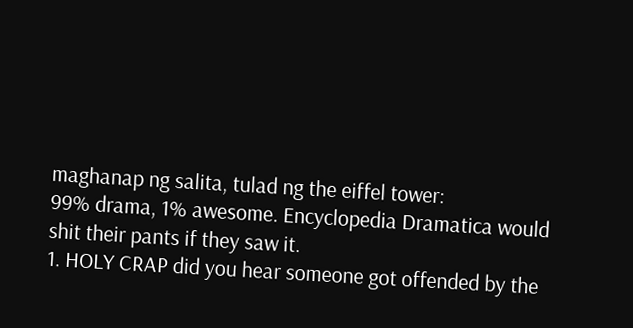maghanap ng salita, tulad ng the eiffel tower:
99% drama, 1% awesome. Encyclopedia Dramatica would shit their pants if they saw it.
1. HOLY CRAP did you hear someone got offended by the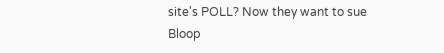site's POLL? Now they want to sue Bloop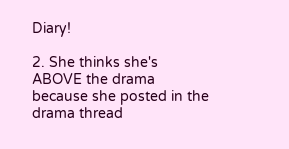Diary!

2. She thinks she's ABOVE the drama because she posted in the drama thread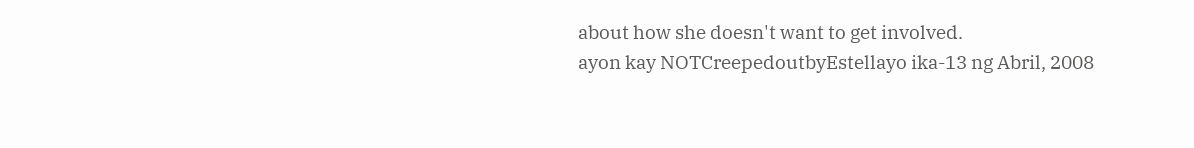about how she doesn't want to get involved.
ayon kay NOTCreepedoutbyEstellayo ika-13 ng Abril, 2008